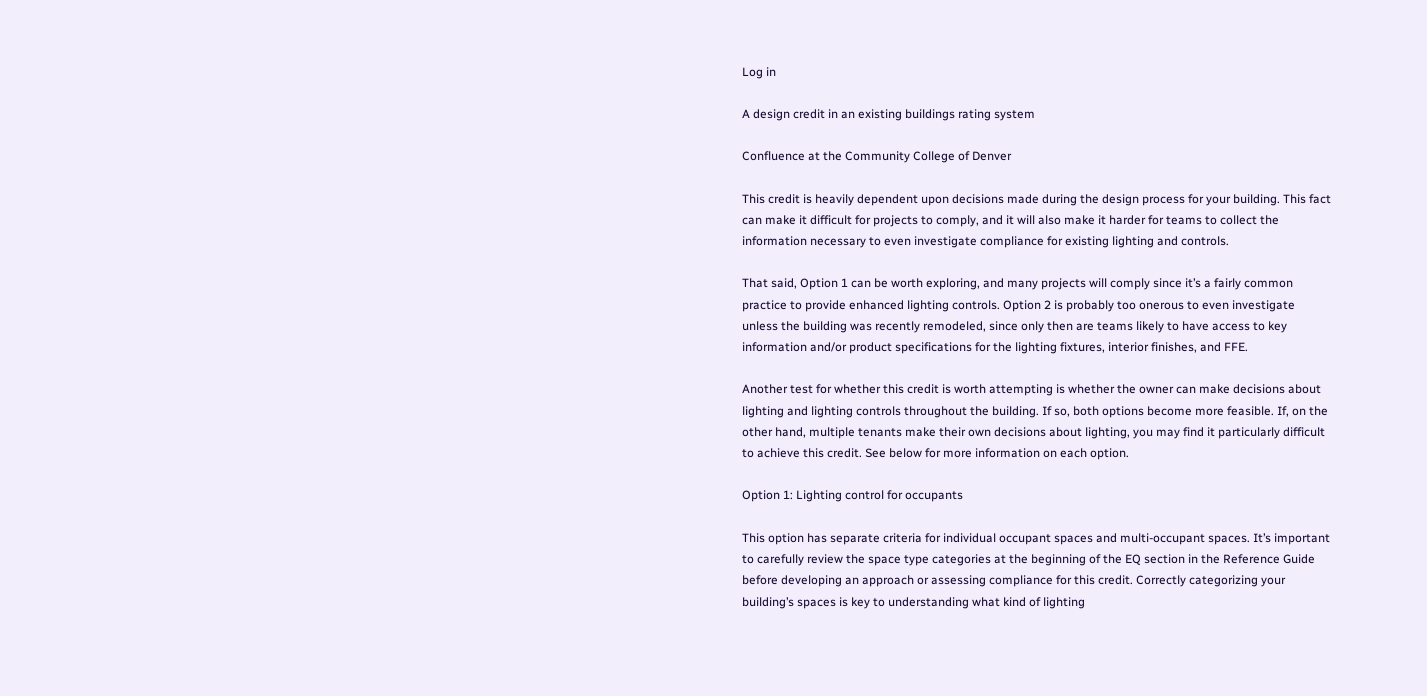Log in

A design credit in an existing buildings rating system

Confluence at the Community College of Denver

This credit is heavily dependent upon decisions made during the design process for your building. This fact can make it difficult for projects to comply, and it will also make it harder for teams to collect the information necessary to even investigate compliance for existing lighting and controls.

That said, Option 1 can be worth exploring, and many projects will comply since it’s a fairly common practice to provide enhanced lighting controls. Option 2 is probably too onerous to even investigate unless the building was recently remodeled, since only then are teams likely to have access to key information and/or product specifications for the lighting fixtures, interior finishes, and FFE.

Another test for whether this credit is worth attempting is whether the owner can make decisions about lighting and lighting controls throughout the building. If so, both options become more feasible. If, on the other hand, multiple tenants make their own decisions about lighting, you may find it particularly difficult to achieve this credit. See below for more information on each option.

Option 1: Lighting control for occupants

This option has separate criteria for individual occupant spaces and multi-occupant spaces. It’s important to carefully review the space type categories at the beginning of the EQ section in the Reference Guide before developing an approach or assessing compliance for this credit. Correctly categorizing your building’s spaces is key to understanding what kind of lighting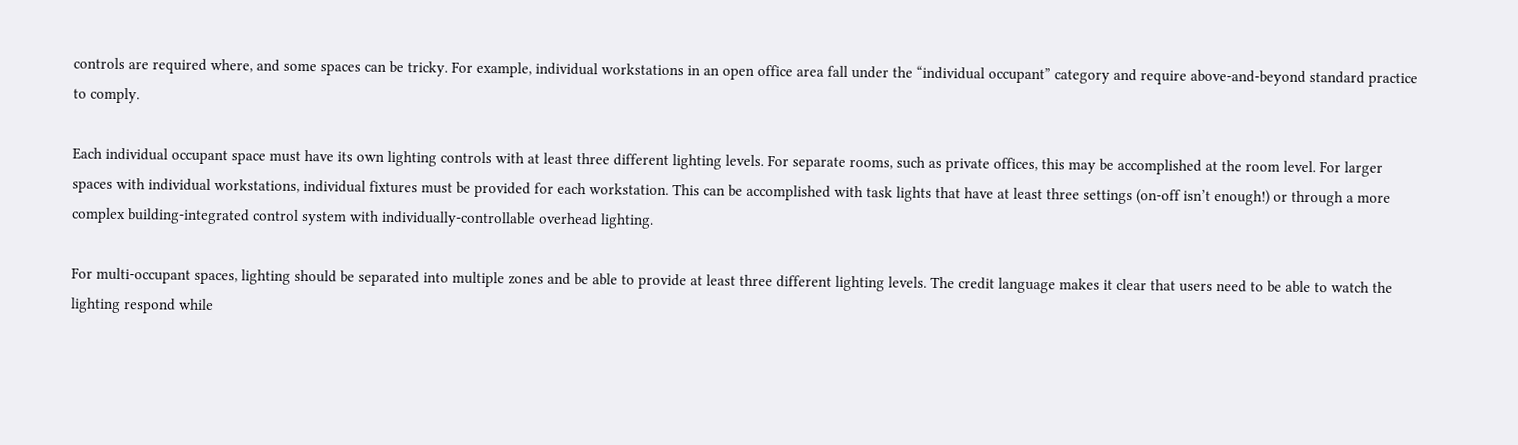controls are required where, and some spaces can be tricky. For example, individual workstations in an open office area fall under the “individual occupant” category and require above-and-beyond standard practice to comply.

Each individual occupant space must have its own lighting controls with at least three different lighting levels. For separate rooms, such as private offices, this may be accomplished at the room level. For larger spaces with individual workstations, individual fixtures must be provided for each workstation. This can be accomplished with task lights that have at least three settings (on-off isn’t enough!) or through a more complex building-integrated control system with individually-controllable overhead lighting.

For multi-occupant spaces, lighting should be separated into multiple zones and be able to provide at least three different lighting levels. The credit language makes it clear that users need to be able to watch the lighting respond while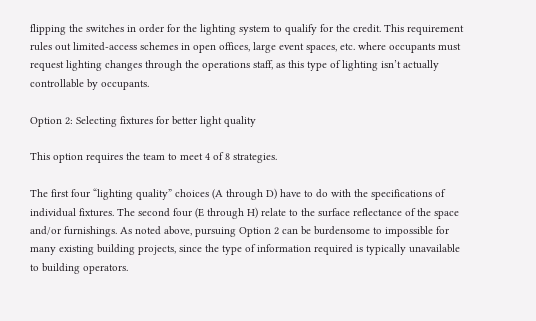flipping the switches in order for the lighting system to qualify for the credit. This requirement rules out limited-access schemes in open offices, large event spaces, etc. where occupants must request lighting changes through the operations staff, as this type of lighting isn’t actually controllable by occupants.

Option 2: Selecting fixtures for better light quality

This option requires the team to meet 4 of 8 strategies.

The first four “lighting quality” choices (A through D) have to do with the specifications of individual fixtures. The second four (E through H) relate to the surface reflectance of the space and/or furnishings. As noted above, pursuing Option 2 can be burdensome to impossible for many existing building projects, since the type of information required is typically unavailable to building operators.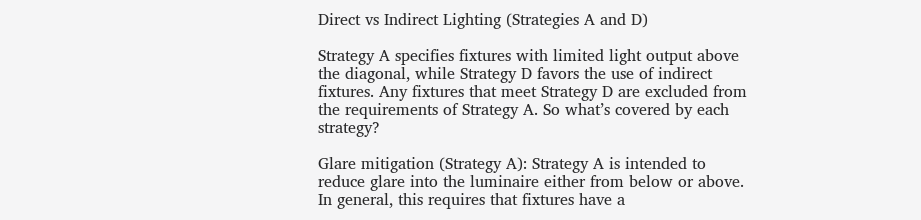Direct vs Indirect Lighting (Strategies A and D)

Strategy A specifies fixtures with limited light output above the diagonal, while Strategy D favors the use of indirect fixtures. Any fixtures that meet Strategy D are excluded from the requirements of Strategy A. So what’s covered by each strategy?

Glare mitigation (Strategy A): Strategy A is intended to reduce glare into the luminaire either from below or above. In general, this requires that fixtures have a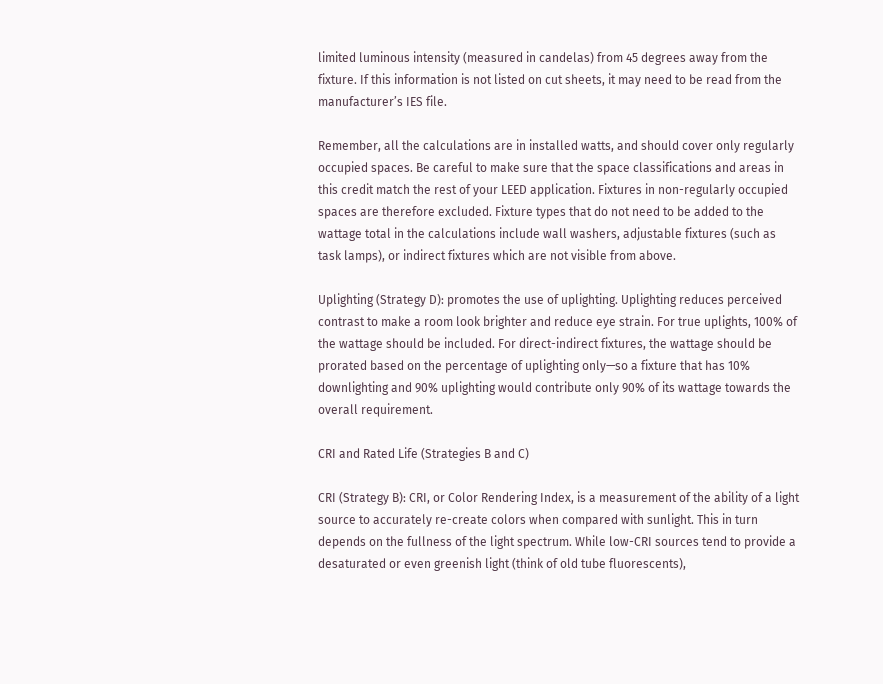limited luminous intensity (measured in candelas) from 45 degrees away from the fixture. If this information is not listed on cut sheets, it may need to be read from the manufacturer’s IES file.

Remember, all the calculations are in installed watts, and should cover only regularly occupied spaces. Be careful to make sure that the space classifications and areas in this credit match the rest of your LEED application. Fixtures in non-regularly occupied spaces are therefore excluded. Fixture types that do not need to be added to the wattage total in the calculations include wall washers, adjustable fixtures (such as task lamps), or indirect fixtures which are not visible from above.

Uplighting (Strategy D): promotes the use of uplighting. Uplighting reduces perceived contrast to make a room look brighter and reduce eye strain. For true uplights, 100% of the wattage should be included. For direct-indirect fixtures, the wattage should be prorated based on the percentage of uplighting only—so a fixture that has 10% downlighting and 90% uplighting would contribute only 90% of its wattage towards the overall requirement.

CRI and Rated Life (Strategies B and C)

CRI (Strategy B): CRI, or Color Rendering Index, is a measurement of the ability of a light source to accurately re-create colors when compared with sunlight. This in turn depends on the fullness of the light spectrum. While low-CRI sources tend to provide a desaturated or even greenish light (think of old tube fluorescents),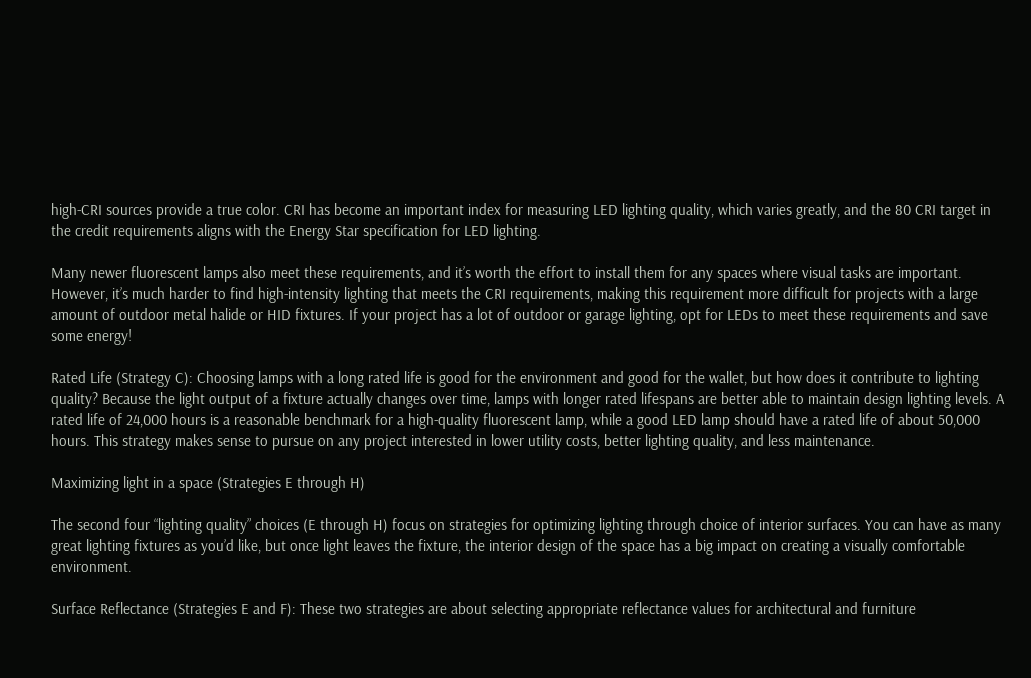high-CRI sources provide a true color. CRI has become an important index for measuring LED lighting quality, which varies greatly, and the 80 CRI target in the credit requirements aligns with the Energy Star specification for LED lighting.

Many newer fluorescent lamps also meet these requirements, and it’s worth the effort to install them for any spaces where visual tasks are important. However, it’s much harder to find high-intensity lighting that meets the CRI requirements, making this requirement more difficult for projects with a large amount of outdoor metal halide or HID fixtures. If your project has a lot of outdoor or garage lighting, opt for LEDs to meet these requirements and save some energy!

Rated Life (Strategy C): Choosing lamps with a long rated life is good for the environment and good for the wallet, but how does it contribute to lighting quality? Because the light output of a fixture actually changes over time, lamps with longer rated lifespans are better able to maintain design lighting levels. A rated life of 24,000 hours is a reasonable benchmark for a high-quality fluorescent lamp, while a good LED lamp should have a rated life of about 50,000 hours. This strategy makes sense to pursue on any project interested in lower utility costs, better lighting quality, and less maintenance.

Maximizing light in a space (Strategies E through H)

The second four “lighting quality” choices (E through H) focus on strategies for optimizing lighting through choice of interior surfaces. You can have as many great lighting fixtures as you’d like, but once light leaves the fixture, the interior design of the space has a big impact on creating a visually comfortable environment.

Surface Reflectance (Strategies E and F): These two strategies are about selecting appropriate reflectance values for architectural and furniture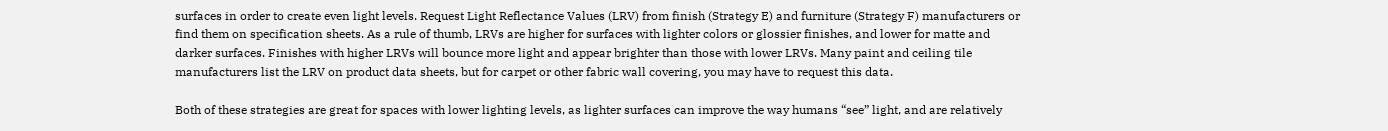surfaces in order to create even light levels. Request Light Reflectance Values (LRV) from finish (Strategy E) and furniture (Strategy F) manufacturers or find them on specification sheets. As a rule of thumb, LRVs are higher for surfaces with lighter colors or glossier finishes, and lower for matte and darker surfaces. Finishes with higher LRVs will bounce more light and appear brighter than those with lower LRVs. Many paint and ceiling tile manufacturers list the LRV on product data sheets, but for carpet or other fabric wall covering, you may have to request this data.

Both of these strategies are great for spaces with lower lighting levels, as lighter surfaces can improve the way humans “see” light, and are relatively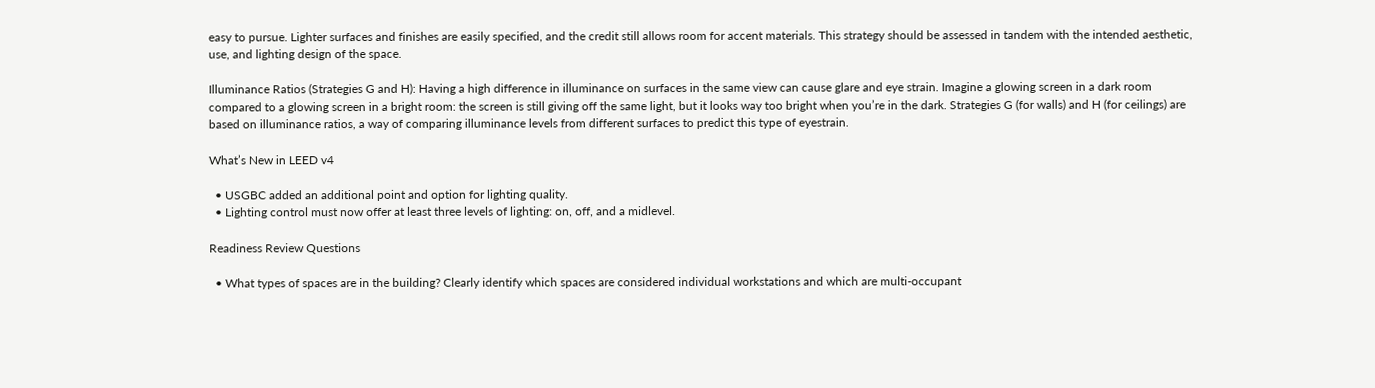easy to pursue. Lighter surfaces and finishes are easily specified, and the credit still allows room for accent materials. This strategy should be assessed in tandem with the intended aesthetic, use, and lighting design of the space.

Illuminance Ratios (Strategies G and H): Having a high difference in illuminance on surfaces in the same view can cause glare and eye strain. Imagine a glowing screen in a dark room compared to a glowing screen in a bright room: the screen is still giving off the same light, but it looks way too bright when you’re in the dark. Strategies G (for walls) and H (for ceilings) are based on illuminance ratios, a way of comparing illuminance levels from different surfaces to predict this type of eyestrain.

What’s New in LEED v4

  • USGBC added an additional point and option for lighting quality.
  • Lighting control must now offer at least three levels of lighting: on, off, and a midlevel.

Readiness Review Questions

  • What types of spaces are in the building? Clearly identify which spaces are considered individual workstations and which are multi-occupant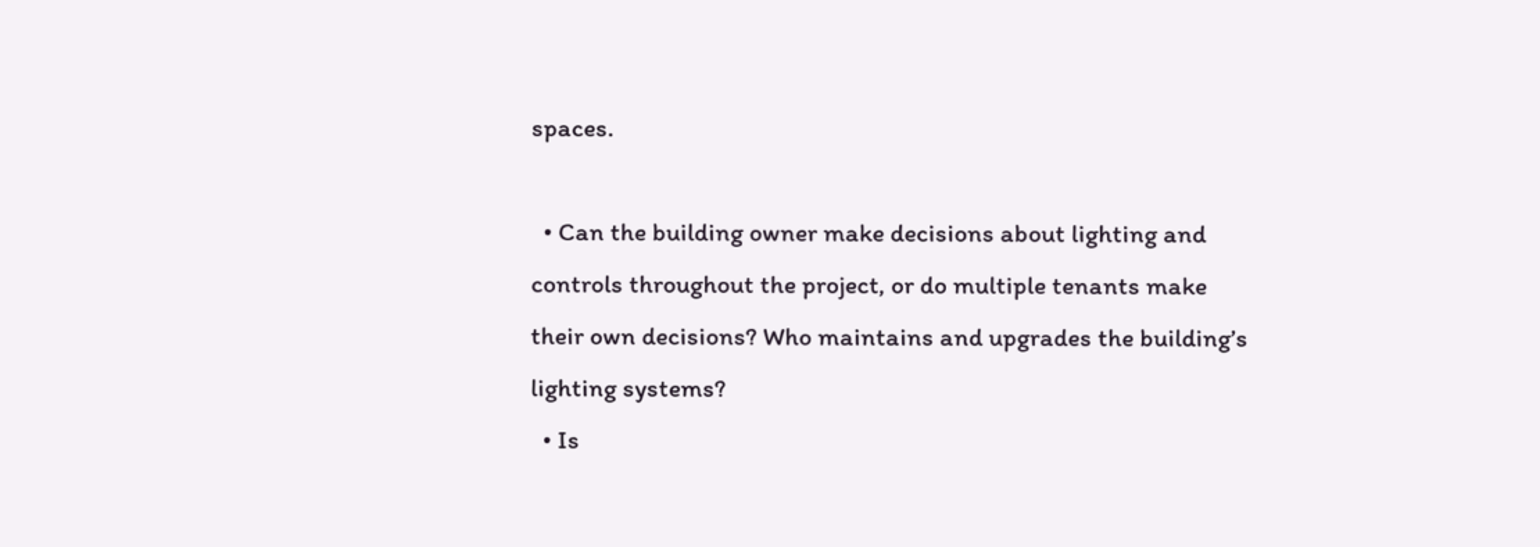spaces.

  • Can the building owner make decisions about lighting and controls throughout the project, or do multiple tenants make their own decisions? Who maintains and upgrades the building’s lighting systems?
  • Is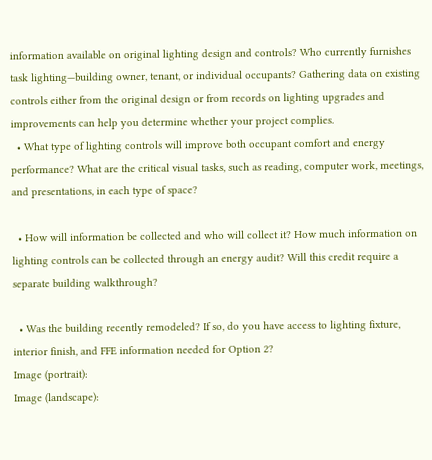information available on original lighting design and controls? Who currently furnishes task lighting—building owner, tenant, or individual occupants? Gathering data on existing controls either from the original design or from records on lighting upgrades and improvements can help you determine whether your project complies.
  • What type of lighting controls will improve both occupant comfort and energy performance? What are the critical visual tasks, such as reading, computer work, meetings, and presentations, in each type of space?

  • How will information be collected and who will collect it? How much information on lighting controls can be collected through an energy audit? Will this credit require a separate building walkthrough?

  • Was the building recently remodeled? If so, do you have access to lighting fixture, interior finish, and FFE information needed for Option 2?
Image (portrait):
Image (landscape):